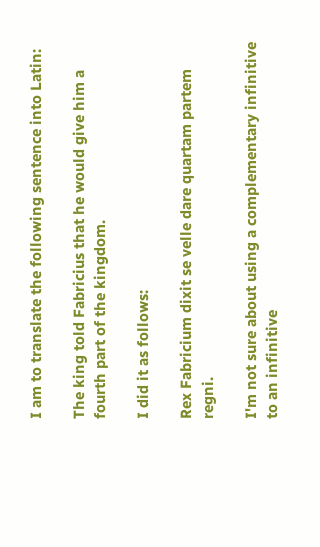I am to translate the following sentence into Latin:

The king told Fabricius that he would give him a fourth part of the kingdom.

I did it as follows:

Rex Fabricium dixit se velle dare quartam partem regni.

I'm not sure about using a complementary infinitive to an infinitive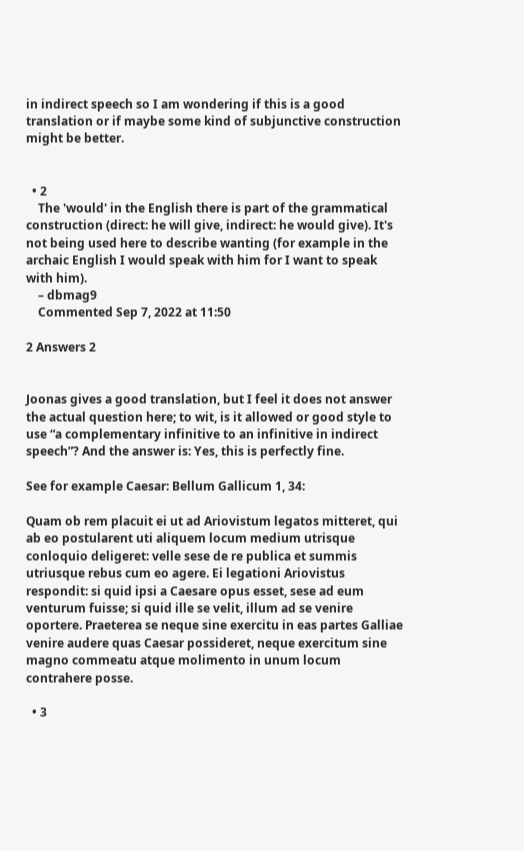in indirect speech so I am wondering if this is a good translation or if maybe some kind of subjunctive construction might be better.


  • 2
    The 'would' in the English there is part of the grammatical construction (direct: he will give, indirect: he would give). It's not being used here to describe wanting (for example in the archaic English I would speak with him for I want to speak with him).
    – dbmag9
    Commented Sep 7, 2022 at 11:50

2 Answers 2


Joonas gives a good translation, but I feel it does not answer the actual question here; to wit, is it allowed or good style to use “a complementary infinitive to an infinitive in indirect speech”? And the answer is: Yes, this is perfectly fine.

See for example Caesar: Bellum Gallicum 1, 34:

Quam ob rem placuit ei ut ad Ariovistum legatos mitteret, qui ab eo postularent uti aliquem locum medium utrisque conloquio deligeret: velle sese de re publica et summis utriusque rebus cum eo agere. Ei legationi Ariovistus respondit: si quid ipsi a Caesare opus esset, sese ad eum venturum fuisse; si quid ille se velit, illum ad se venire oportere. Praeterea se neque sine exercitu in eas partes Galliae venire audere quas Caesar possideret, neque exercitum sine magno commeatu atque molimento in unum locum contrahere posse.

  • 3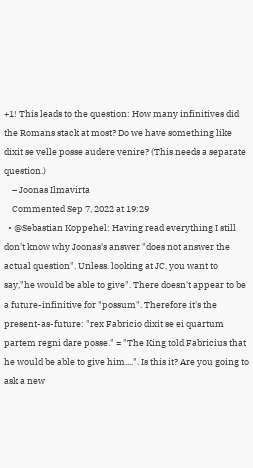+1! This leads to the question: How many infinitives did the Romans stack at most? Do we have something like dixit se velle posse audere venire? (This needs a separate question.)
    – Joonas Ilmavirta
    Commented Sep 7, 2022 at 19:29
  • @Sebastian Koppehel: Having read everything I still don't know why Joonas's answer "does not answer the actual question". Unless. looking at JC, you want to say,"he would be able to give". There doesn't appear to be a future-infinitive for "possum". Therefore it's the present-as-future: "rex Fabricio dixit se ei quartum partem regni dare posse." = "The King told Fabricius that he would be able to give him....". Is this it? Are you going to ask a new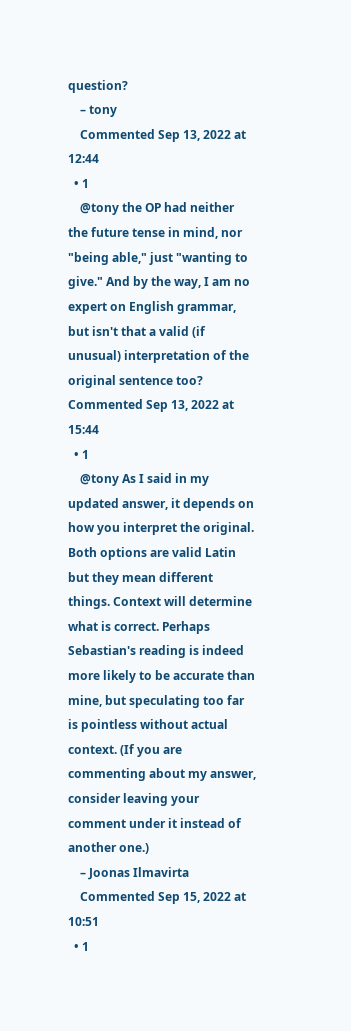question?
    – tony
    Commented Sep 13, 2022 at 12:44
  • 1
    @tony the OP had neither the future tense in mind, nor "being able," just "wanting to give." And by the way, I am no expert on English grammar, but isn't that a valid (if unusual) interpretation of the original sentence too? Commented Sep 13, 2022 at 15:44
  • 1
    @tony As I said in my updated answer, it depends on how you interpret the original. Both options are valid Latin but they mean different things. Context will determine what is correct. Perhaps Sebastian's reading is indeed more likely to be accurate than mine, but speculating too far is pointless without actual context. (If you are commenting about my answer, consider leaving your comment under it instead of another one.)
    – Joonas Ilmavirta
    Commented Sep 15, 2022 at 10:51
  • 1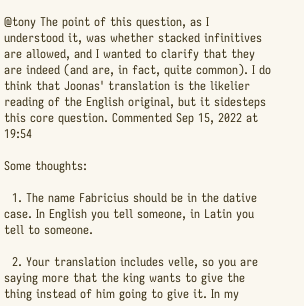@tony The point of this question, as I understood it, was whether stacked infinitives are allowed, and I wanted to clarify that they are indeed (and are, in fact, quite common). I do think that Joonas' translation is the likelier reading of the English original, but it sidesteps this core question. Commented Sep 15, 2022 at 19:54

Some thoughts:

  1. The name Fabricius should be in the dative case. In English you tell someone, in Latin you tell to someone.

  2. Your translation includes velle, so you are saying more that the king wants to give the thing instead of him going to give it. In my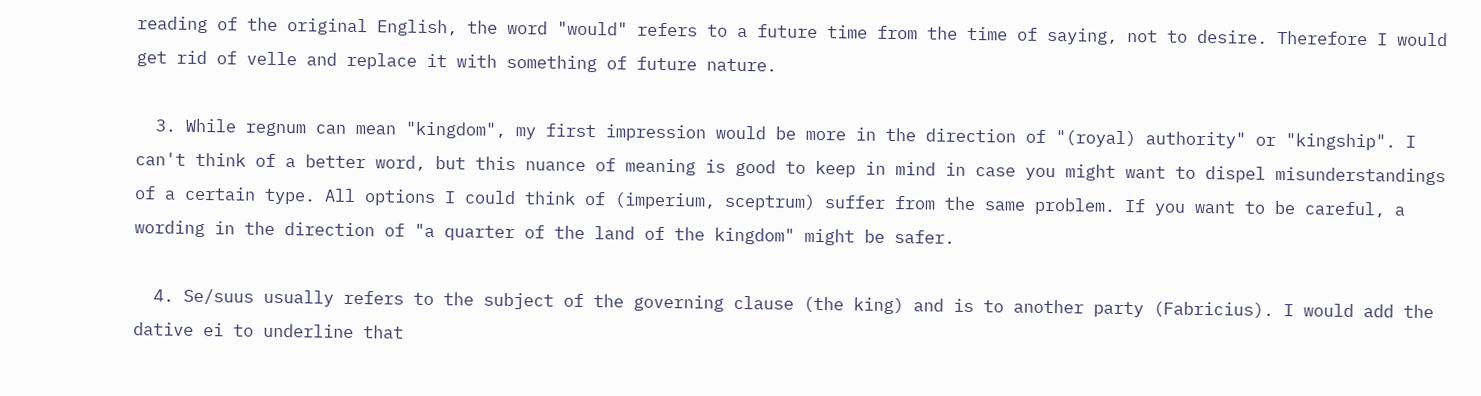reading of the original English, the word "would" refers to a future time from the time of saying, not to desire. Therefore I would get rid of velle and replace it with something of future nature.

  3. While regnum can mean "kingdom", my first impression would be more in the direction of "(royal) authority" or "kingship". I can't think of a better word, but this nuance of meaning is good to keep in mind in case you might want to dispel misunderstandings of a certain type. All options I could think of (imperium, sceptrum) suffer from the same problem. If you want to be careful, a wording in the direction of "a quarter of the land of the kingdom" might be safer.

  4. Se/suus usually refers to the subject of the governing clause (the king) and is to another party (Fabricius). I would add the dative ei to underline that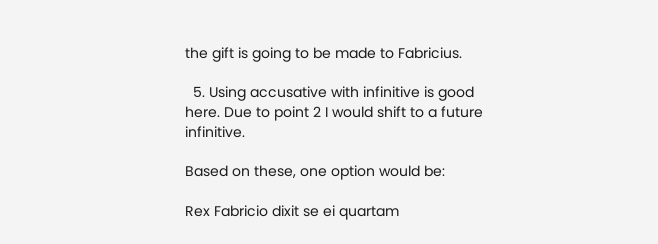the gift is going to be made to Fabricius.

  5. Using accusative with infinitive is good here. Due to point 2 I would shift to a future infinitive.

Based on these, one option would be:

Rex Fabricio dixit se ei quartam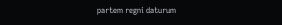partem regni daturum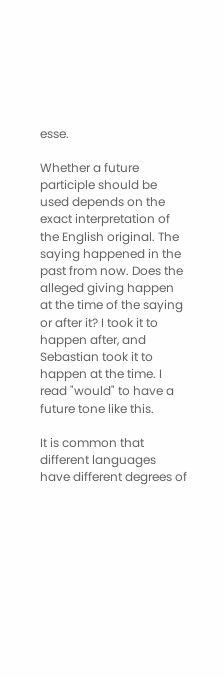esse.

Whether a future participle should be used depends on the exact interpretation of the English original. The saying happened in the past from now. Does the alleged giving happen at the time of the saying or after it? I took it to happen after, and Sebastian took it to happen at the time. I read "would" to have a future tone like this.

It is common that different languages have different degrees of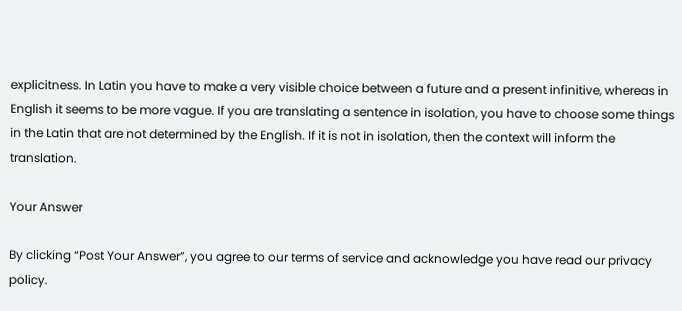explicitness. In Latin you have to make a very visible choice between a future and a present infinitive, whereas in English it seems to be more vague. If you are translating a sentence in isolation, you have to choose some things in the Latin that are not determined by the English. If it is not in isolation, then the context will inform the translation.

Your Answer

By clicking “Post Your Answer”, you agree to our terms of service and acknowledge you have read our privacy policy.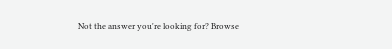Not the answer you're looking for? Browse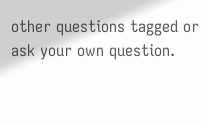other questions tagged or ask your own question.